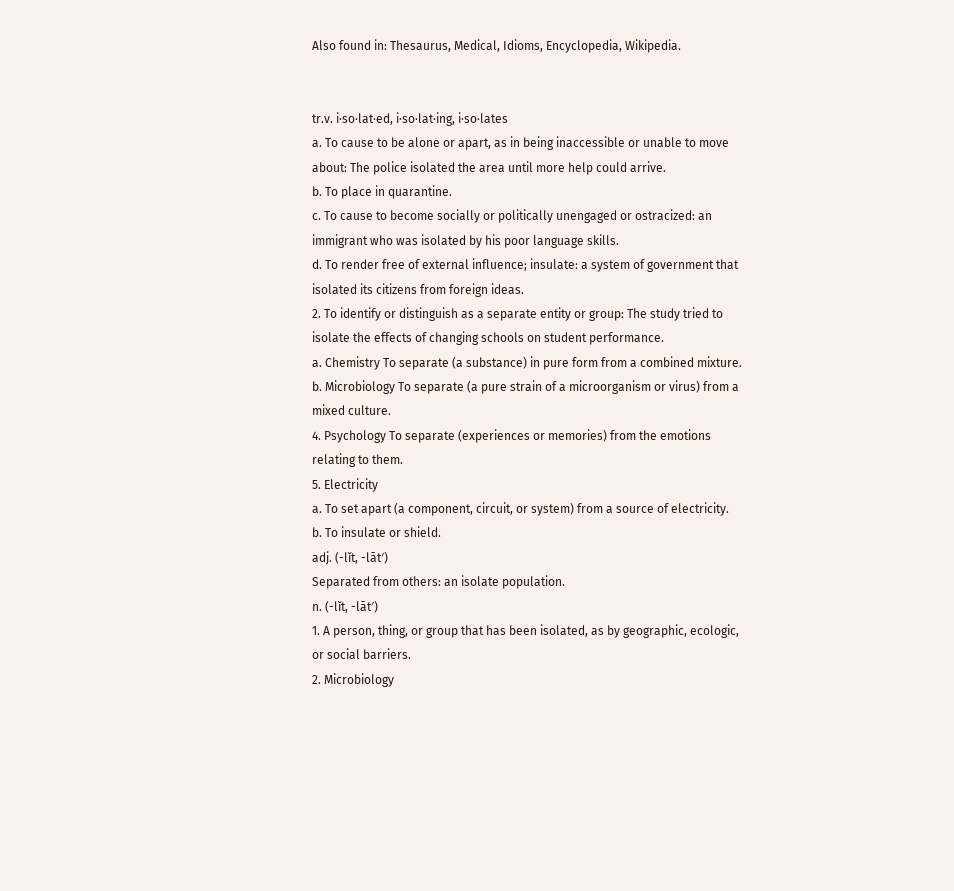Also found in: Thesaurus, Medical, Idioms, Encyclopedia, Wikipedia.


tr.v. i·so·lat·ed, i·so·lat·ing, i·so·lates
a. To cause to be alone or apart, as in being inaccessible or unable to move about: The police isolated the area until more help could arrive.
b. To place in quarantine.
c. To cause to become socially or politically unengaged or ostracized: an immigrant who was isolated by his poor language skills.
d. To render free of external influence; insulate: a system of government that isolated its citizens from foreign ideas.
2. To identify or distinguish as a separate entity or group: The study tried to isolate the effects of changing schools on student performance.
a. Chemistry To separate (a substance) in pure form from a combined mixture.
b. Microbiology To separate (a pure strain of a microorganism or virus) from a mixed culture.
4. Psychology To separate (experiences or memories) from the emotions relating to them.
5. Electricity
a. To set apart (a component, circuit, or system) from a source of electricity.
b. To insulate or shield.
adj. (-lĭt, -lāt′)
Separated from others: an isolate population.
n. (-lĭt, -lāt′)
1. A person, thing, or group that has been isolated, as by geographic, ecologic, or social barriers.
2. Microbiology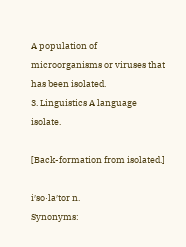A population of microorganisms or viruses that has been isolated.
3. Linguistics A language isolate.

[Back-formation from isolated.]

i′so·la′tor n.
Synonyms: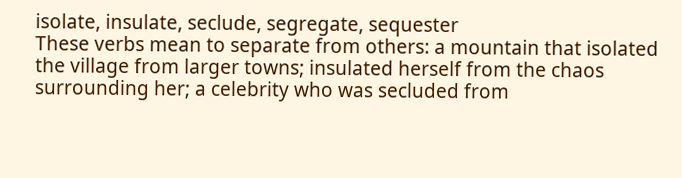isolate, insulate, seclude, segregate, sequester
These verbs mean to separate from others: a mountain that isolated the village from larger towns; insulated herself from the chaos surrounding her; a celebrity who was secluded from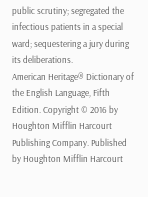public scrutiny; segregated the infectious patients in a special ward; sequestering a jury during its deliberations.
American Heritage® Dictionary of the English Language, Fifth Edition. Copyright © 2016 by Houghton Mifflin Harcourt Publishing Company. Published by Houghton Mifflin Harcourt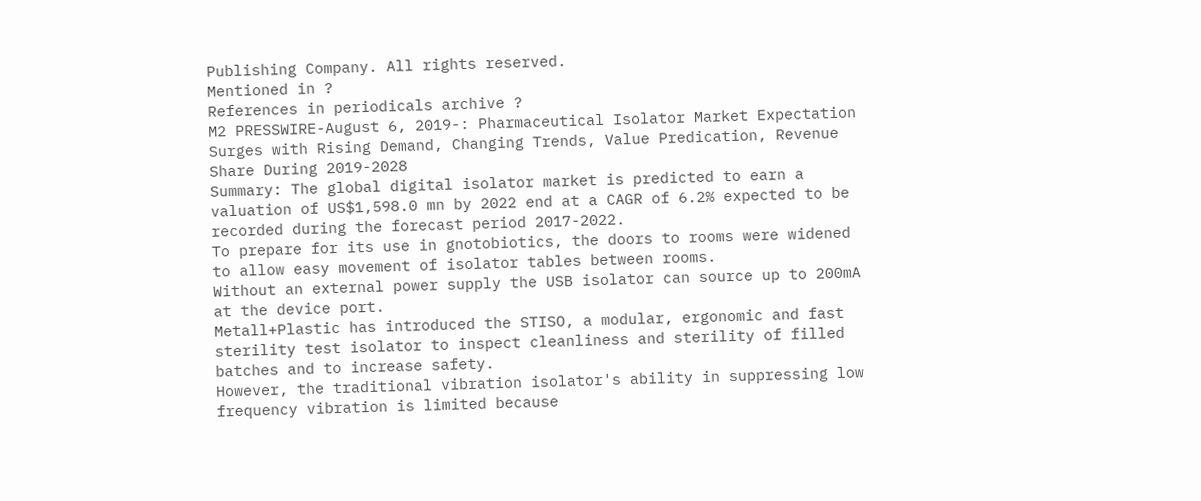Publishing Company. All rights reserved.
Mentioned in ?
References in periodicals archive ?
M2 PRESSWIRE-August 6, 2019-: Pharmaceutical Isolator Market Expectation Surges with Rising Demand, Changing Trends, Value Predication, Revenue Share During 2019-2028
Summary: The global digital isolator market is predicted to earn a valuation of US$1,598.0 mn by 2022 end at a CAGR of 6.2% expected to be recorded during the forecast period 2017-2022.
To prepare for its use in gnotobiotics, the doors to rooms were widened to allow easy movement of isolator tables between rooms.
Without an external power supply the USB isolator can source up to 200mA at the device port.
Metall+Plastic has introduced the STISO, a modular, ergonomic and fast sterility test isolator to inspect cleanliness and sterility of filled batches and to increase safety.
However, the traditional vibration isolator's ability in suppressing low frequency vibration is limited because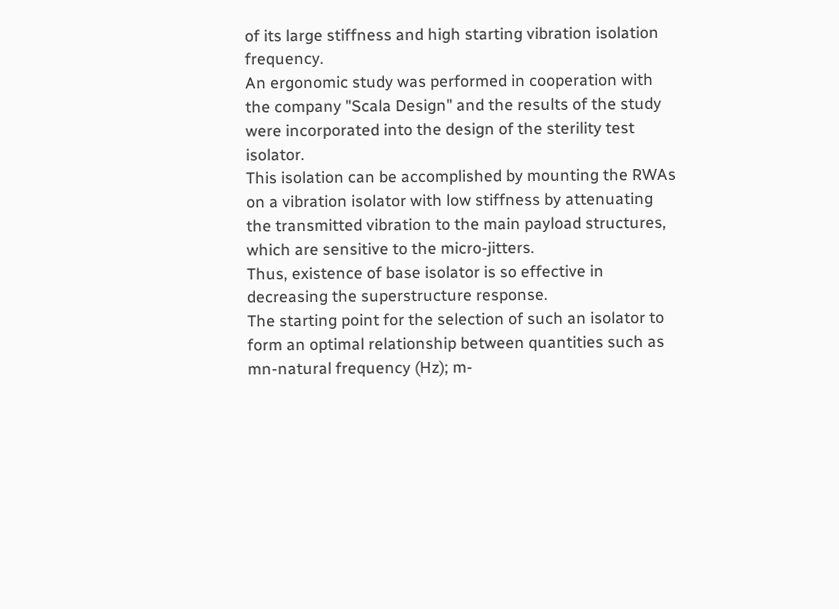of its large stiffness and high starting vibration isolation frequency.
An ergonomic study was performed in cooperation with the company "Scala Design" and the results of the study were incorporated into the design of the sterility test isolator.
This isolation can be accomplished by mounting the RWAs on a vibration isolator with low stiffness by attenuating the transmitted vibration to the main payload structures, which are sensitive to the micro-jitters.
Thus, existence of base isolator is so effective in decreasing the superstructure response.
The starting point for the selection of such an isolator to form an optimal relationship between quantities such as mn-natural frequency (Hz); m-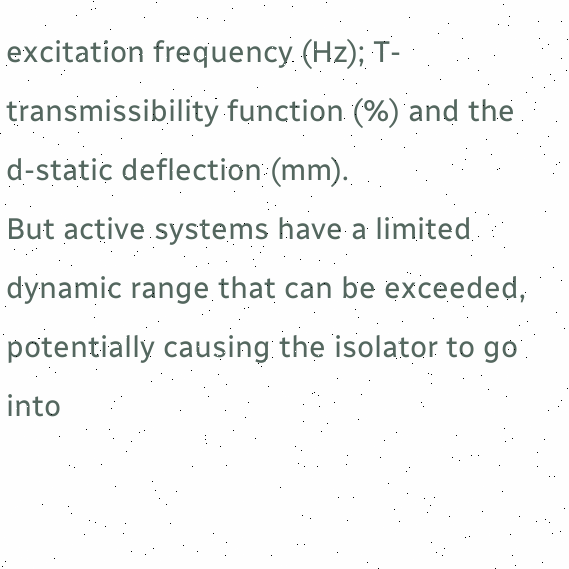excitation frequency (Hz); T-transmissibility function (%) and the d-static deflection (mm).
But active systems have a limited dynamic range that can be exceeded, potentially causing the isolator to go into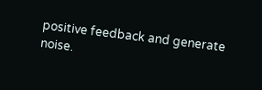positive feedback and generate noise.